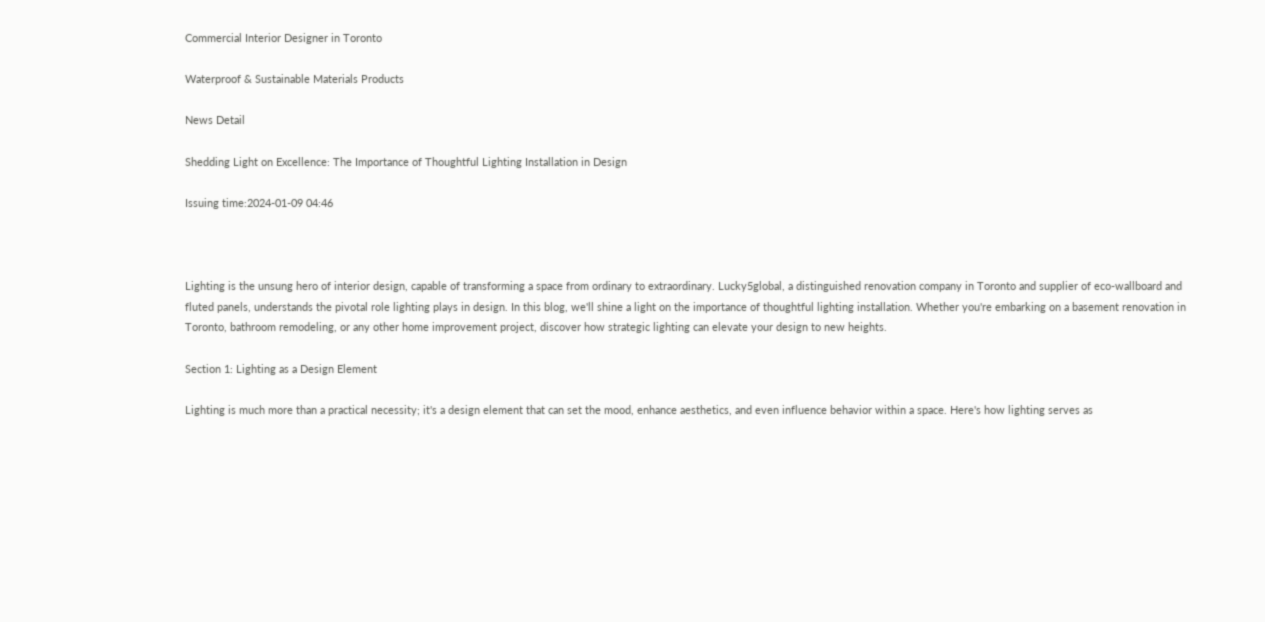Commercial Interior Designer in Toronto

Waterproof & Sustainable Materials Products

News Detail

Shedding Light on Excellence: The Importance of Thoughtful Lighting Installation in Design

Issuing time:2024-01-09 04:46



Lighting is the unsung hero of interior design, capable of transforming a space from ordinary to extraordinary. Lucky5global, a distinguished renovation company in Toronto and supplier of eco-wallboard and fluted panels, understands the pivotal role lighting plays in design. In this blog, we'll shine a light on the importance of thoughtful lighting installation. Whether you're embarking on a basement renovation in Toronto, bathroom remodeling, or any other home improvement project, discover how strategic lighting can elevate your design to new heights.

Section 1: Lighting as a Design Element

Lighting is much more than a practical necessity; it's a design element that can set the mood, enhance aesthetics, and even influence behavior within a space. Here's how lighting serves as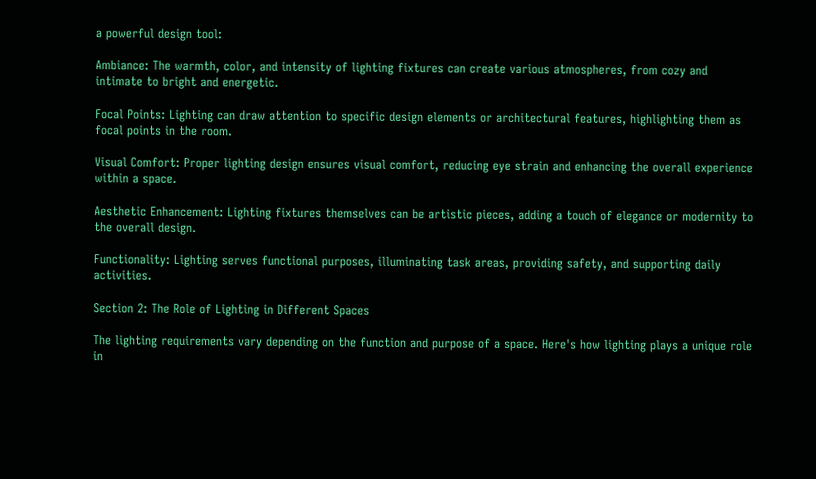a powerful design tool:

Ambiance: The warmth, color, and intensity of lighting fixtures can create various atmospheres, from cozy and intimate to bright and energetic.

Focal Points: Lighting can draw attention to specific design elements or architectural features, highlighting them as focal points in the room.

Visual Comfort: Proper lighting design ensures visual comfort, reducing eye strain and enhancing the overall experience within a space.

Aesthetic Enhancement: Lighting fixtures themselves can be artistic pieces, adding a touch of elegance or modernity to the overall design.

Functionality: Lighting serves functional purposes, illuminating task areas, providing safety, and supporting daily activities.

Section 2: The Role of Lighting in Different Spaces

The lighting requirements vary depending on the function and purpose of a space. Here's how lighting plays a unique role in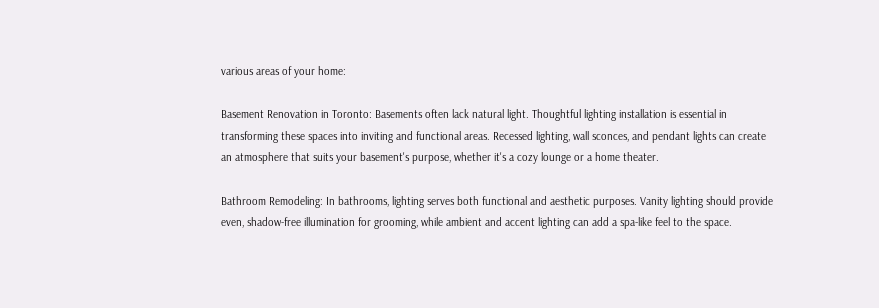various areas of your home:

Basement Renovation in Toronto: Basements often lack natural light. Thoughtful lighting installation is essential in transforming these spaces into inviting and functional areas. Recessed lighting, wall sconces, and pendant lights can create an atmosphere that suits your basement's purpose, whether it's a cozy lounge or a home theater.

Bathroom Remodeling: In bathrooms, lighting serves both functional and aesthetic purposes. Vanity lighting should provide even, shadow-free illumination for grooming, while ambient and accent lighting can add a spa-like feel to the space.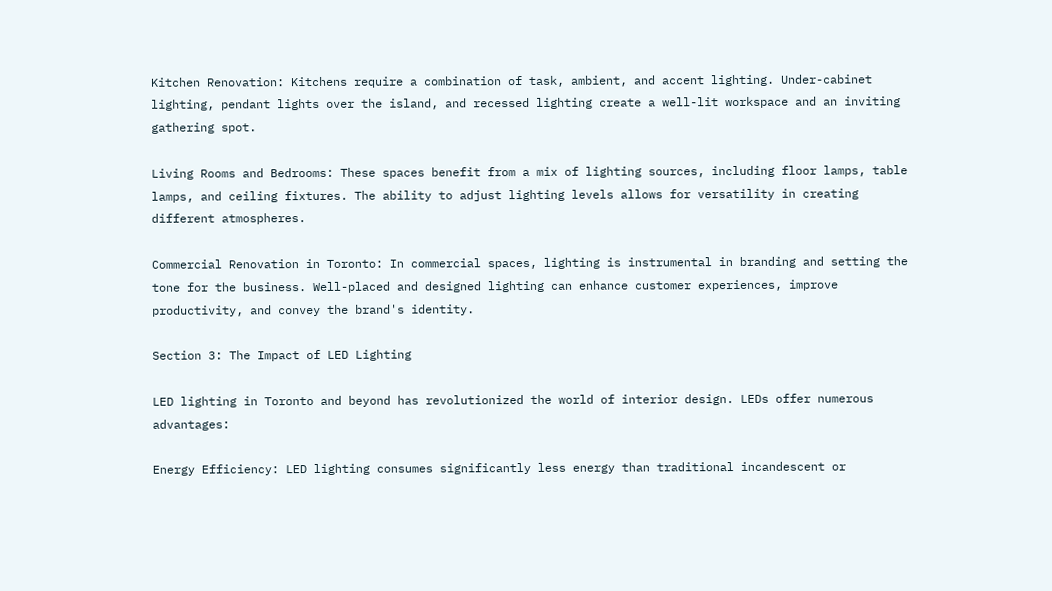Kitchen Renovation: Kitchens require a combination of task, ambient, and accent lighting. Under-cabinet lighting, pendant lights over the island, and recessed lighting create a well-lit workspace and an inviting gathering spot.

Living Rooms and Bedrooms: These spaces benefit from a mix of lighting sources, including floor lamps, table lamps, and ceiling fixtures. The ability to adjust lighting levels allows for versatility in creating different atmospheres.

Commercial Renovation in Toronto: In commercial spaces, lighting is instrumental in branding and setting the tone for the business. Well-placed and designed lighting can enhance customer experiences, improve productivity, and convey the brand's identity.

Section 3: The Impact of LED Lighting

LED lighting in Toronto and beyond has revolutionized the world of interior design. LEDs offer numerous advantages:

Energy Efficiency: LED lighting consumes significantly less energy than traditional incandescent or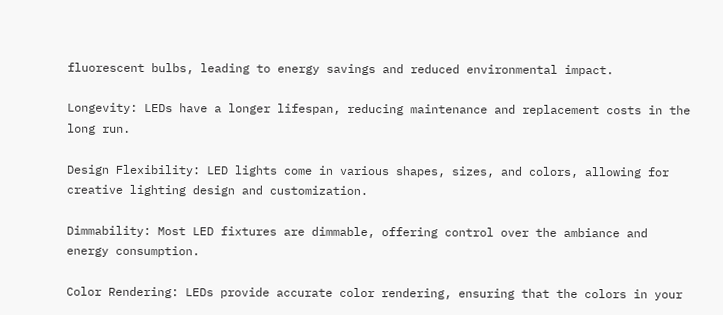fluorescent bulbs, leading to energy savings and reduced environmental impact.

Longevity: LEDs have a longer lifespan, reducing maintenance and replacement costs in the long run.

Design Flexibility: LED lights come in various shapes, sizes, and colors, allowing for creative lighting design and customization.

Dimmability: Most LED fixtures are dimmable, offering control over the ambiance and energy consumption.

Color Rendering: LEDs provide accurate color rendering, ensuring that the colors in your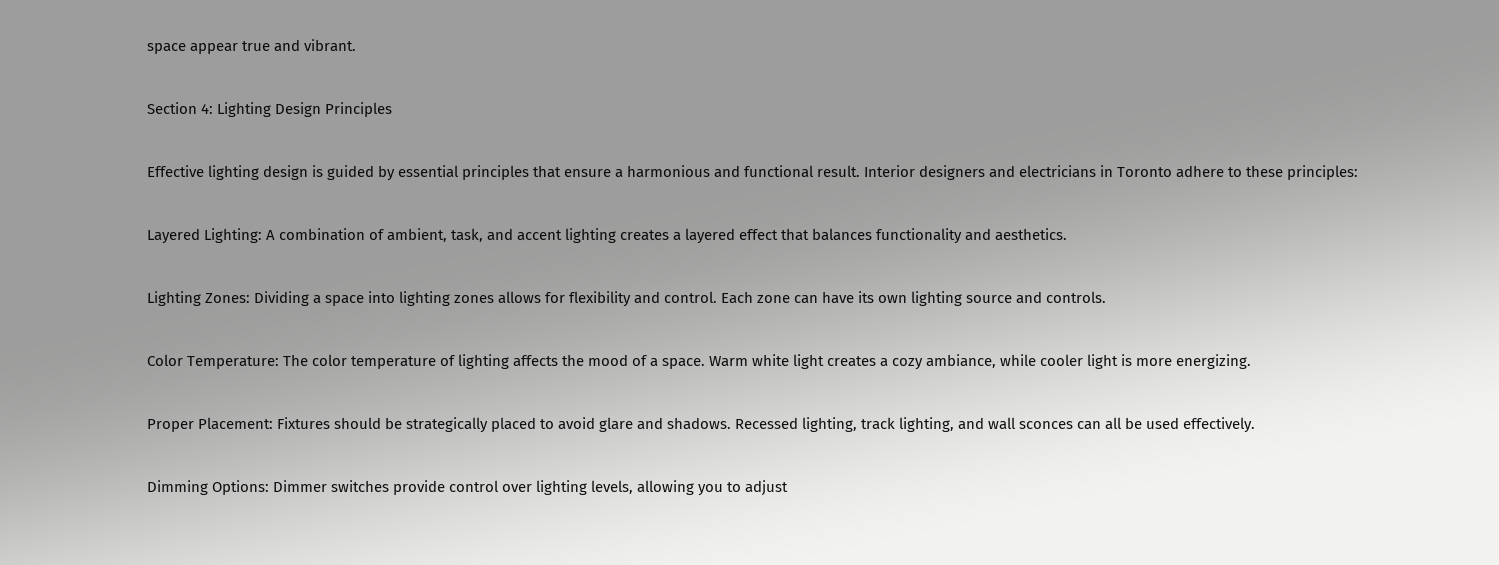space appear true and vibrant.

Section 4: Lighting Design Principles

Effective lighting design is guided by essential principles that ensure a harmonious and functional result. Interior designers and electricians in Toronto adhere to these principles:

Layered Lighting: A combination of ambient, task, and accent lighting creates a layered effect that balances functionality and aesthetics.

Lighting Zones: Dividing a space into lighting zones allows for flexibility and control. Each zone can have its own lighting source and controls.

Color Temperature: The color temperature of lighting affects the mood of a space. Warm white light creates a cozy ambiance, while cooler light is more energizing.

Proper Placement: Fixtures should be strategically placed to avoid glare and shadows. Recessed lighting, track lighting, and wall sconces can all be used effectively.

Dimming Options: Dimmer switches provide control over lighting levels, allowing you to adjust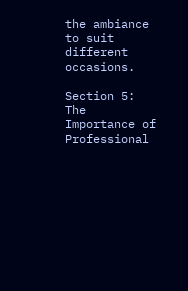the ambiance to suit different occasions.

Section 5: The Importance of Professional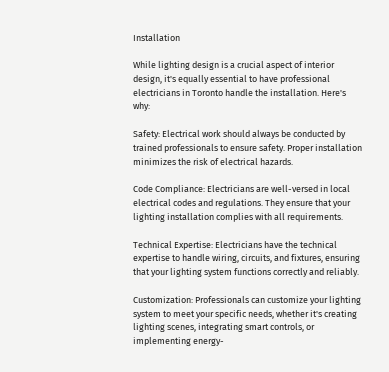Installation

While lighting design is a crucial aspect of interior design, it's equally essential to have professional electricians in Toronto handle the installation. Here's why:

Safety: Electrical work should always be conducted by trained professionals to ensure safety. Proper installation minimizes the risk of electrical hazards.

Code Compliance: Electricians are well-versed in local electrical codes and regulations. They ensure that your lighting installation complies with all requirements.

Technical Expertise: Electricians have the technical expertise to handle wiring, circuits, and fixtures, ensuring that your lighting system functions correctly and reliably.

Customization: Professionals can customize your lighting system to meet your specific needs, whether it's creating lighting scenes, integrating smart controls, or implementing energy-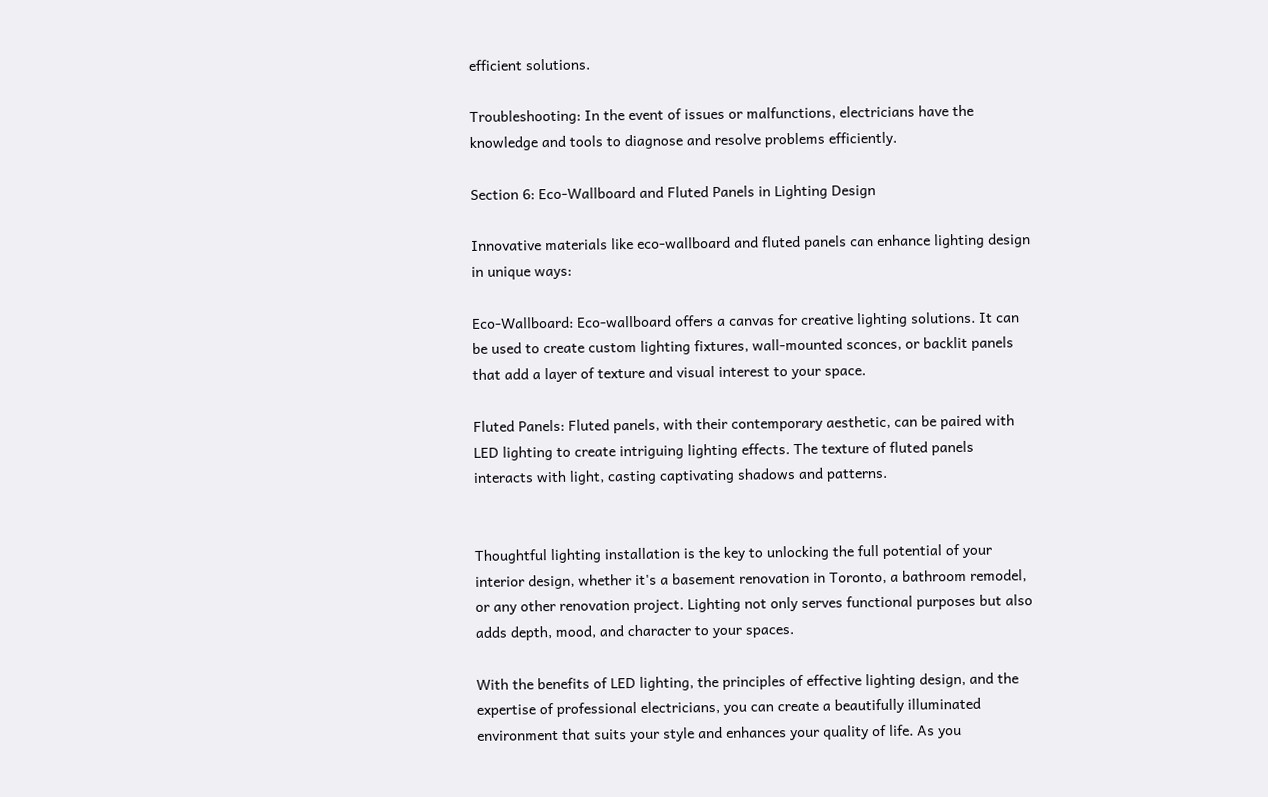efficient solutions.

Troubleshooting: In the event of issues or malfunctions, electricians have the knowledge and tools to diagnose and resolve problems efficiently.

Section 6: Eco-Wallboard and Fluted Panels in Lighting Design

Innovative materials like eco-wallboard and fluted panels can enhance lighting design in unique ways:

Eco-Wallboard: Eco-wallboard offers a canvas for creative lighting solutions. It can be used to create custom lighting fixtures, wall-mounted sconces, or backlit panels that add a layer of texture and visual interest to your space.

Fluted Panels: Fluted panels, with their contemporary aesthetic, can be paired with LED lighting to create intriguing lighting effects. The texture of fluted panels interacts with light, casting captivating shadows and patterns.


Thoughtful lighting installation is the key to unlocking the full potential of your interior design, whether it's a basement renovation in Toronto, a bathroom remodel, or any other renovation project. Lighting not only serves functional purposes but also adds depth, mood, and character to your spaces.

With the benefits of LED lighting, the principles of effective lighting design, and the expertise of professional electricians, you can create a beautifully illuminated environment that suits your style and enhances your quality of life. As you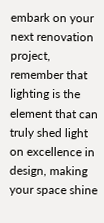embark on your next renovation project, remember that lighting is the element that can truly shed light on excellence in design, making your space shine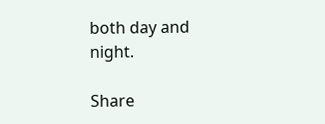both day and night.

Share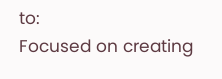to:
Focused on creating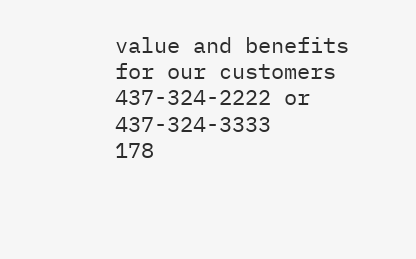value and benefits for our customers
437-324-2222 or 437-324-3333
178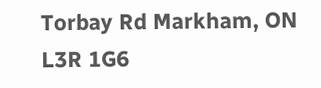Torbay Rd Markham, ON L3R 1G6